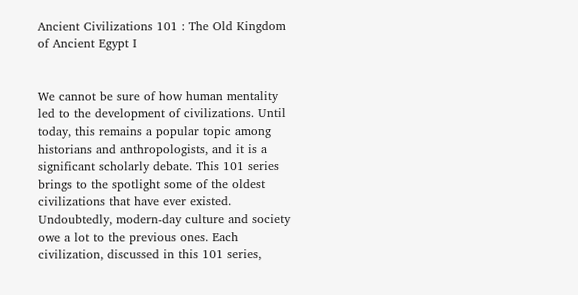Ancient Civilizations 101 : The Old Kingdom of Ancient Egypt I


We cannot be sure of how human mentality led to the development of civilizations. Until today, this remains a popular topic among historians and anthropologists, and it is a significant scholarly debate. This 101 series brings to the spotlight some of the oldest civilizations that have ever existed. Undoubtedly, modern-day culture and society owe a lot to the previous ones. Each civilization, discussed in this 101 series,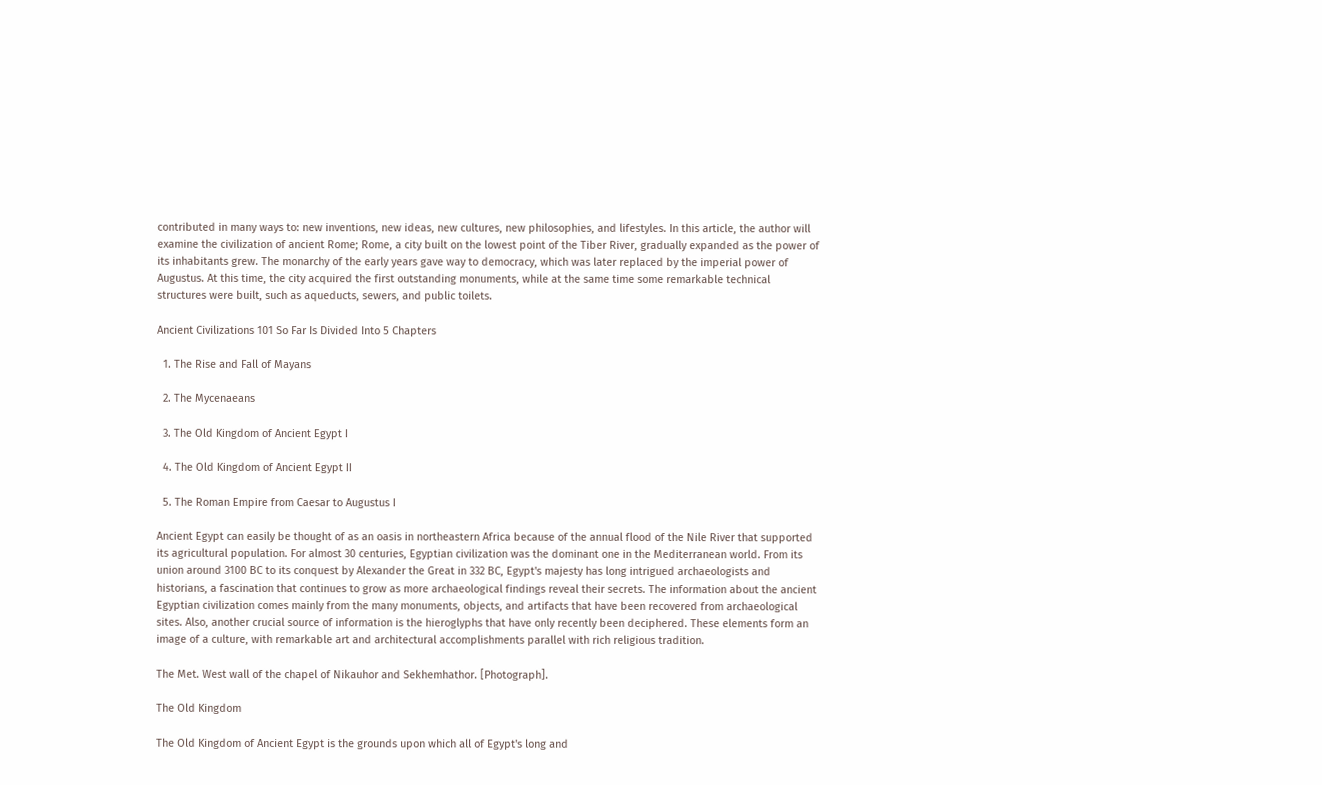contributed in many ways to: new inventions, new ideas, new cultures, new philosophies, and lifestyles. In this article, the author will examine the civilization of ancient Rome; Rome, a city built on the lowest point of the Tiber River, gradually expanded as the power of its inhabitants grew. The monarchy of the early years gave way to democracy, which was later replaced by the imperial power of Augustus. At this time, the city acquired the first outstanding monuments, while at the same time some remarkable technical structures were built, such as aqueducts, sewers, and public toilets.

Ancient Civilizations 101 So Far Is Divided Into 5 Chapters

  1. The Rise and Fall of Mayans

  2. The Mycenaeans

  3. The Old Kingdom of Ancient Egypt I

  4. The Old Kingdom of Ancient Egypt II

  5. The Roman Empire from Caesar to Augustus I

Ancient Egypt can easily be thought of as an oasis in northeastern Africa because of the annual flood of the Nile River that supported its agricultural population. For almost 30 centuries, Egyptian civilization was the dominant one in the Mediterranean world. From its union around 3100 BC to its conquest by Alexander the Great in 332 BC, Egypt's majesty has long intrigued archaeologists and historians, a fascination that continues to grow as more archaeological findings reveal their secrets. The information about the ancient Egyptian civilization comes mainly from the many monuments, objects, and artifacts that have been recovered from archaeological sites. Also, another crucial source of information is the hieroglyphs that have only recently been deciphered. These elements form an image of a culture, with remarkable art and architectural accomplishments parallel with rich religious tradition.

The Met. West wall of the chapel of Nikauhor and Sekhemhathor. [Photograph].

The Old Kingdom

The Old Kingdom of Ancient Egypt is the grounds upon which all of Egypt's long and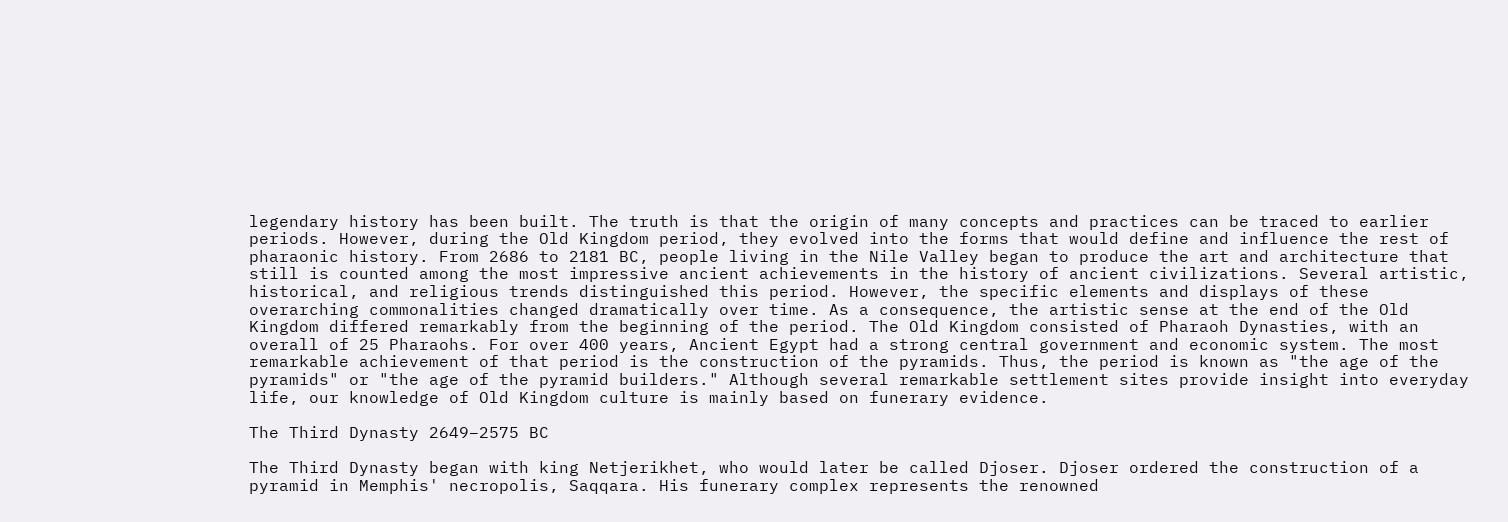legendary history has been built. The truth is that the origin of many concepts and practices can be traced to earlier periods. However, during the Old Kingdom period, they evolved into the forms that would define and influence the rest of pharaonic history. From 2686 to 2181 BC, people living in the Nile Valley began to produce the art and architecture that still is counted among the most impressive ancient achievements in the history of ancient civilizations. Several artistic, historical, and religious trends distinguished this period. However, the specific elements and displays of these overarching commonalities changed dramatically over time. As a consequence, the artistic sense at the end of the Old Kingdom differed remarkably from the beginning of the period. The Old Kingdom consisted of Pharaoh Dynasties, with an overall of 25 Pharaohs. For over 400 years, Ancient Egypt had a strong central government and economic system. The most remarkable achievement of that period is the construction of the pyramids. Thus, the period is known as "the age of the pyramids" or "the age of the pyramid builders." Although several remarkable settlement sites provide insight into everyday life, our knowledge of Old Kingdom culture is mainly based on funerary evidence.

The Third Dynasty 2649–2575 BC

The Third Dynasty began with king Netjerikhet, who would later be called Djoser. Djoser ordered the construction of a pyramid in Memphis' necropolis, Saqqara. His funerary complex represents the renowned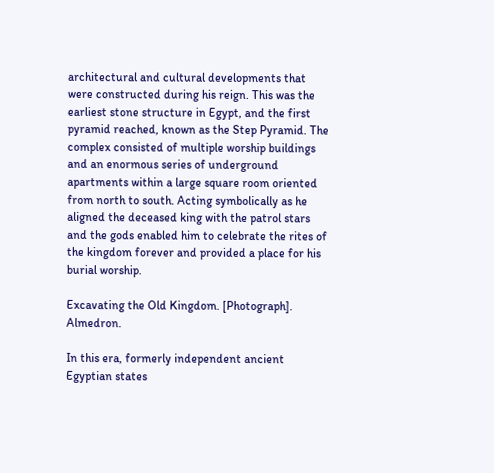architectural and cultural developments that were constructed during his reign. This was the earliest stone structure in Egypt, and the first pyramid reached, known as the Step Pyramid. The complex consisted of multiple worship buildings and an enormous series of underground apartments within a large square room oriented from north to south. Acting symbolically as he aligned the deceased king with the patrol stars and the gods enabled him to celebrate the rites of the kingdom forever and provided a place for his burial worship.

Excavating the Old Kingdom. [Photograph]. Almedron.

In this era, formerly independent ancient Egyptian states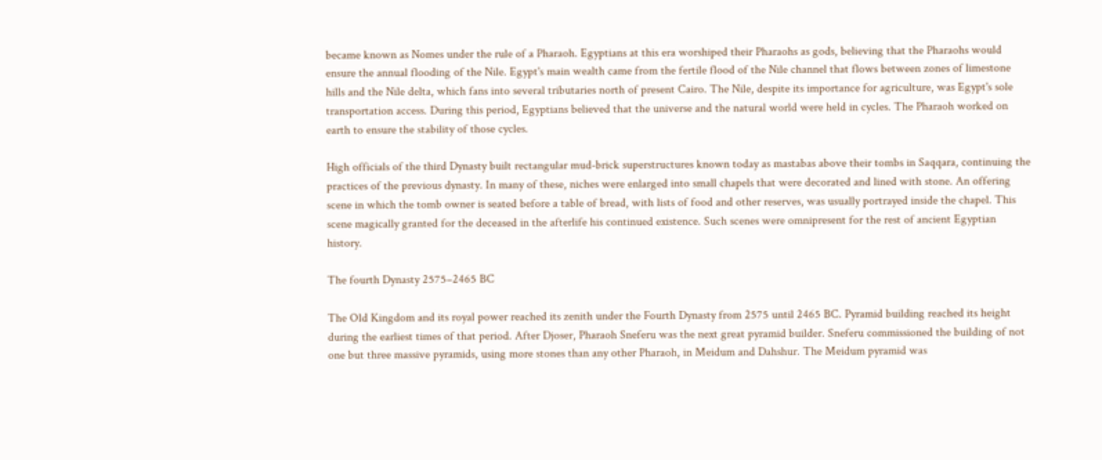became known as Nomes under the rule of a Pharaoh. Egyptians at this era worshiped their Pharaohs as gods, believing that the Pharaohs would ensure the annual flooding of the Nile. Egypt's main wealth came from the fertile flood of the Nile channel that flows between zones of limestone hills and the Nile delta, which fans into several tributaries north of present Cairo. The Nile, despite its importance for agriculture, was Egypt's sole transportation access. During this period, Egyptians believed that the universe and the natural world were held in cycles. The Pharaoh worked on earth to ensure the stability of those cycles.

High officials of the third Dynasty built rectangular mud-brick superstructures known today as mastabas above their tombs in Saqqara, continuing the practices of the previous dynasty. In many of these, niches were enlarged into small chapels that were decorated and lined with stone. An offering scene in which the tomb owner is seated before a table of bread, with lists of food and other reserves, was usually portrayed inside the chapel. This scene magically granted for the deceased in the afterlife his continued existence. Such scenes were omnipresent for the rest of ancient Egyptian history.

The fourth Dynasty 2575–2465 BC

The Old Kingdom and its royal power reached its zenith under the Fourth Dynasty from 2575 until 2465 BC. Pyramid building reached its height during the earliest times of that period. After Djoser, Pharaoh Sneferu was the next great pyramid builder. Sneferu commissioned the building of not one but three massive pyramids, using more stones than any other Pharaoh, in Meidum and Dahshur. The Meidum pyramid was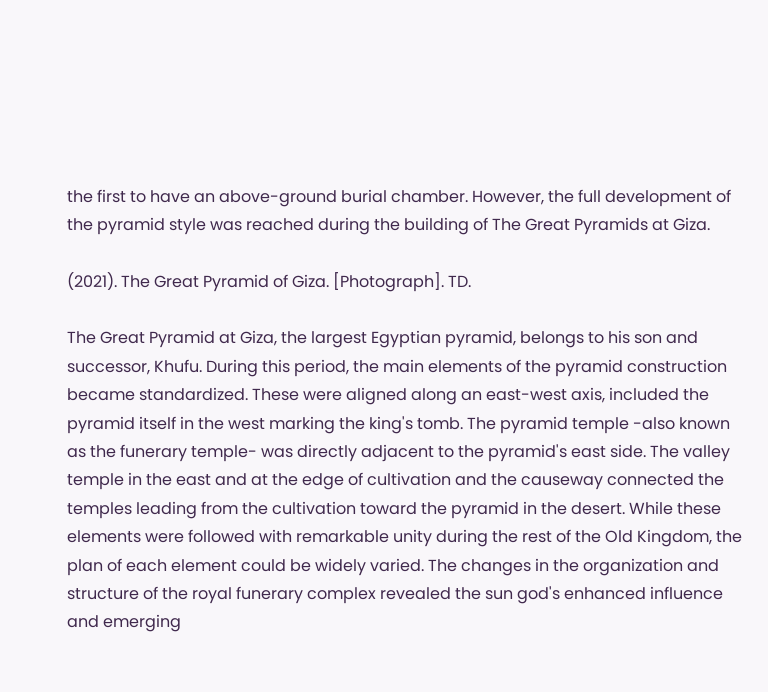the first to have an above-ground burial chamber. However, the full development of the pyramid style was reached during the building of The Great Pyramids at Giza.

(2021). The Great Pyramid of Giza. [Photograph]. TD.

The Great Pyramid at Giza, the largest Egyptian pyramid, belongs to his son and successor, Khufu. During this period, the main elements of the pyramid construction became standardized. These were aligned along an east-west axis, included the pyramid itself in the west marking the king's tomb. The pyramid temple -also known as the funerary temple- was directly adjacent to the pyramid's east side. The valley temple in the east and at the edge of cultivation and the causeway connected the temples leading from the cultivation toward the pyramid in the desert. While these elements were followed with remarkable unity during the rest of the Old Kingdom, the plan of each element could be widely varied. The changes in the organization and structure of the royal funerary complex revealed the sun god's enhanced influence and emerging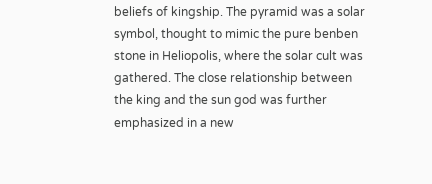beliefs of kingship. The pyramid was a solar symbol, thought to mimic the pure benben stone in Heliopolis, where the solar cult was gathered. The close relationship between the king and the sun god was further emphasized in a new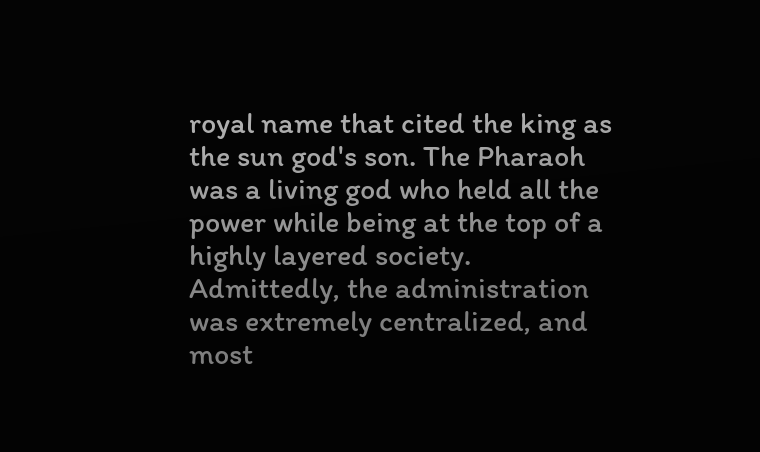royal name that cited the king as the sun god's son. The Pharaoh was a living god who held all the power while being at the top of a highly layered society. Admittedly, the administration was extremely centralized, and most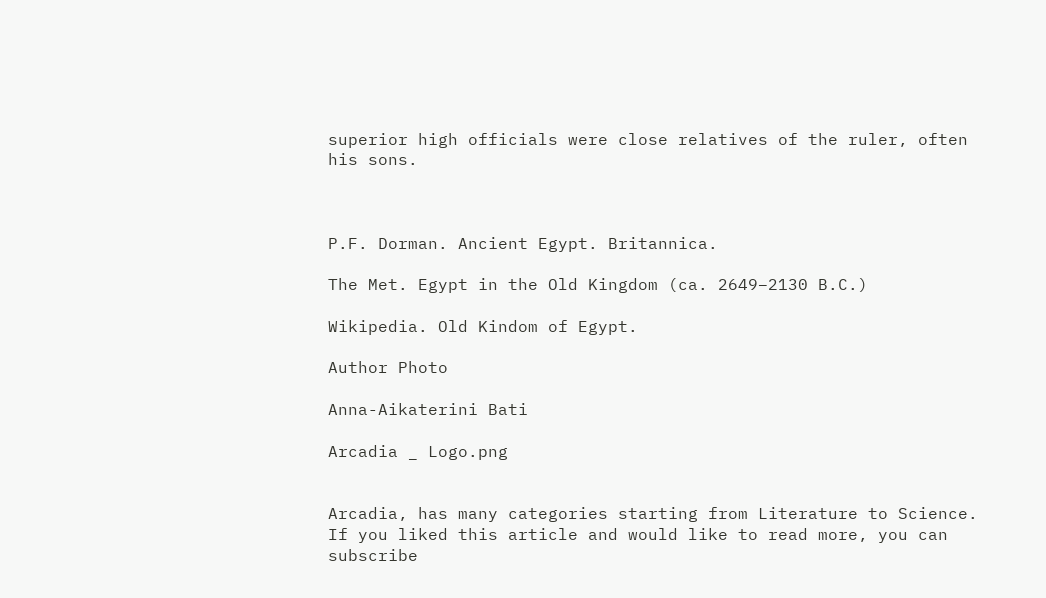superior high officials were close relatives of the ruler, often his sons.



P.F. Dorman. Ancient Egypt. Britannica.

The Met. Egypt in the Old Kingdom (ca. 2649–2130 B.C.)

Wikipedia. Old Kindom of Egypt.

Author Photo

Anna-Aikaterini Bati

Arcadia _ Logo.png


Arcadia, has many categories starting from Literature to Science. If you liked this article and would like to read more, you can subscribe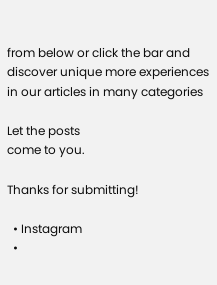from below or click the bar and discover unique more experiences in our articles in many categories

Let the posts
come to you.

Thanks for submitting!

  • Instagram
  •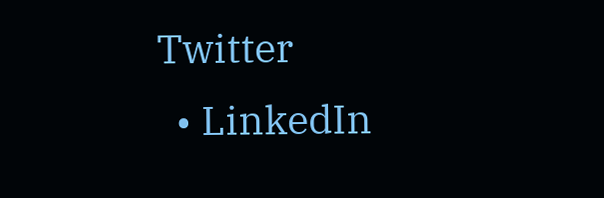Twitter
  • LinkedIn